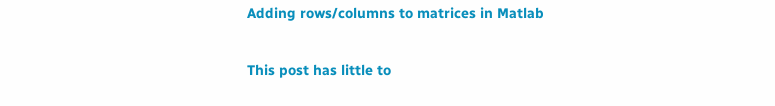Adding rows/columns to matrices in Matlab

This post has little to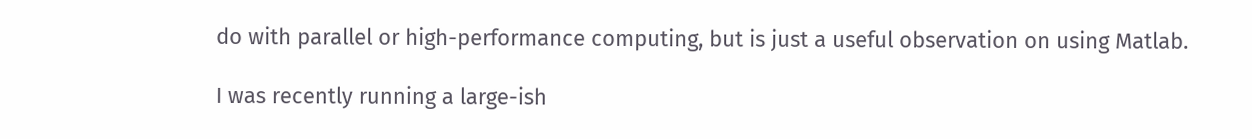do with parallel or high-performance computing, but is just a useful observation on using Matlab.

I was recently running a large-ish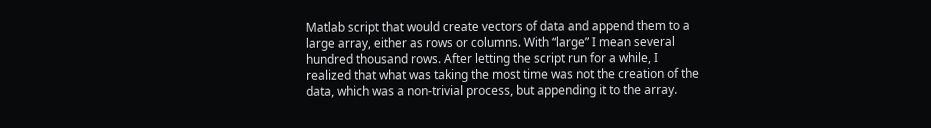Matlab script that would create vectors of data and append them to a large array, either as rows or columns. With “large” I mean several hundred thousand rows. After letting the script run for a while, I realized that what was taking the most time was not the creation of the data, which was a non-trivial process, but appending it to the array.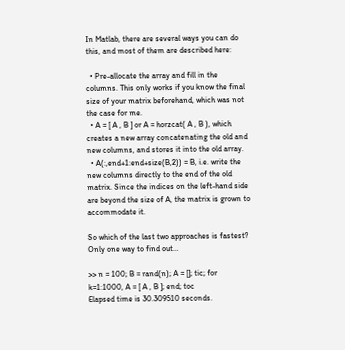In Matlab, there are several ways you can do this, and most of them are described here:

  • Pre-allocate the array and fill in the columns. This only works if you know the final size of your matrix beforehand, which was not the case for me.
  • A = [ A , B ] or A = horzcat( A , B ), which creates a new array concatenating the old and new columns, and stores it into the old array.
  • A(:,end+1:end+size(B,2)) = B, i.e. write the new columns directly to the end of the old matrix. Since the indices on the left-hand side are beyond the size of A, the matrix is grown to accommodate it.

So which of the last two approaches is fastest? Only one way to find out…

>> n = 100; B = rand(n); A = []; tic; for k=1:1000, A = [ A , B ]; end; toc
Elapsed time is 30.309510 seconds.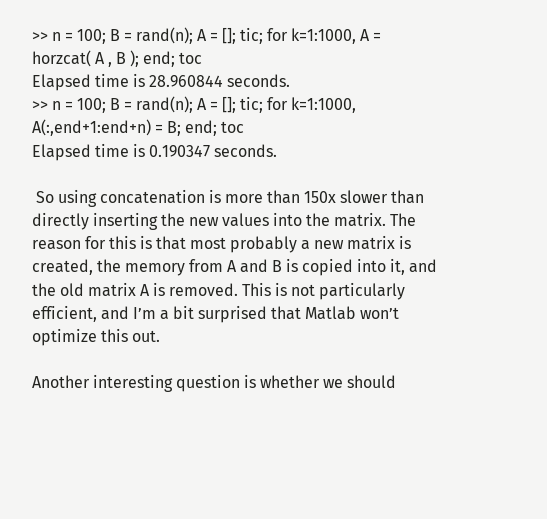>> n = 100; B = rand(n); A = []; tic; for k=1:1000, A = horzcat( A , B ); end; toc
Elapsed time is 28.960844 seconds.
>> n = 100; B = rand(n); A = []; tic; for k=1:1000, A(:,end+1:end+n) = B; end; toc
Elapsed time is 0.190347 seconds.

 So using concatenation is more than 150x slower than directly inserting the new values into the matrix. The reason for this is that most probably a new matrix is created, the memory from A and B is copied into it, and the old matrix A is removed. This is not particularly efficient, and I’m a bit surprised that Matlab won’t optimize this out.

Another interesting question is whether we should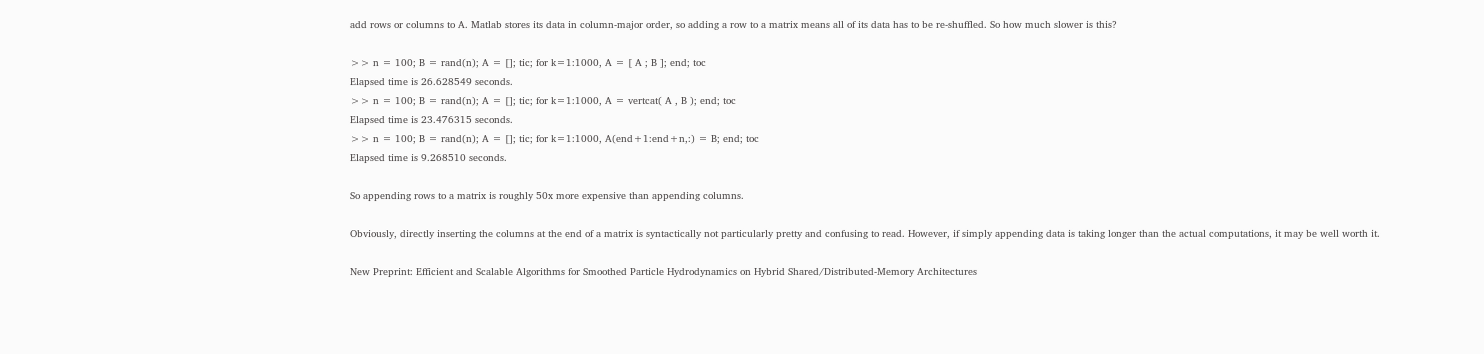add rows or columns to A. Matlab stores its data in column-major order, so adding a row to a matrix means all of its data has to be re-shuffled. So how much slower is this?

>> n = 100; B = rand(n); A = []; tic; for k=1:1000, A = [ A ; B ]; end; toc
Elapsed time is 26.628549 seconds.
>> n = 100; B = rand(n); A = []; tic; for k=1:1000, A = vertcat( A , B ); end; toc
Elapsed time is 23.476315 seconds.
>> n = 100; B = rand(n); A = []; tic; for k=1:1000, A(end+1:end+n,:) = B; end; toc
Elapsed time is 9.268510 seconds.

So appending rows to a matrix is roughly 50x more expensive than appending columns.

Obviously, directly inserting the columns at the end of a matrix is syntactically not particularly pretty and confusing to read. However, if simply appending data is taking longer than the actual computations, it may be well worth it.

New Preprint: Efficient and Scalable Algorithms for Smoothed Particle Hydrodynamics on Hybrid Shared/Distributed-Memory Architectures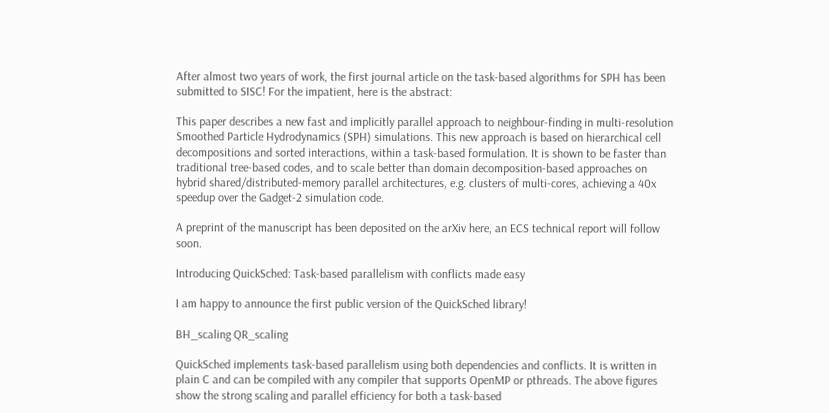After almost two years of work, the first journal article on the task-based algorithms for SPH has been submitted to SISC! For the impatient, here is the abstract:

This paper describes a new fast and implicitly parallel approach to neighbour-finding in multi-resolution Smoothed Particle Hydrodynamics (SPH) simulations. This new approach is based on hierarchical cell decompositions and sorted interactions, within a task-based formulation. It is shown to be faster than traditional tree-based codes, and to scale better than domain decomposition-based approaches on hybrid shared/distributed-memory parallel architectures, e.g. clusters of multi-cores, achieving a 40x speedup over the Gadget-2 simulation code.

A preprint of the manuscript has been deposited on the arXiv here, an ECS technical report will follow soon.

Introducing QuickSched: Task-based parallelism with conflicts made easy

I am happy to announce the first public version of the QuickSched library!

BH_scaling QR_scaling

QuickSched implements task-based parallelism using both dependencies and conflicts. It is written in plain C and can be compiled with any compiler that supports OpenMP or pthreads. The above figures show the strong scaling and parallel efficiency for both a task-based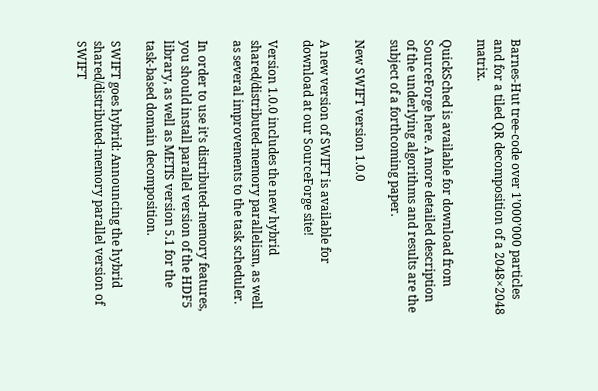Barnes-Hut tree-code over 1’000’000 particles and for a tiled QR decomposition of a 2048×2048 matrix.

QuickSched is available for download from SourceForge here. A more detailed description of the underlying algorithms and results are the subject of a forthcoming paper.

New SWIFT version 1.0.0

A new version of SWIFT is available for download at our SourceForge site!

Version 1.0.0 includes the new hybrid shared/distributed-memory parallelism, as well as several improvements to the task scheduler.

In order to use it’s distributed-memory features, you should install parallel version of the HDF5 library, as well as METIS version 5.1 for the task-based domain decomposition.

SWIFT goes hybrid: Announcing the hybrid shared/distributed-memory parallel version of SWIFT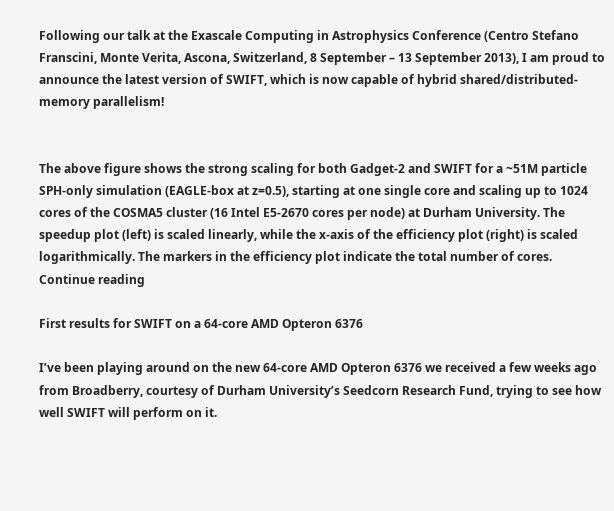Following our talk at the Exascale Computing in Astrophysics Conference (Centro Stefano Franscini, Monte Verita, Ascona, Switzerland, 8 September – 13 September 2013), I am proud to announce the latest version of SWIFT, which is now capable of hybrid shared/distributed-memory parallelism!


The above figure shows the strong scaling for both Gadget-2 and SWIFT for a ~51M particle SPH-only simulation (EAGLE-box at z=0.5), starting at one single core and scaling up to 1024 cores of the COSMA5 cluster (16 Intel E5-2670 cores per node) at Durham University. The speedup plot (left) is scaled linearly, while the x-axis of the efficiency plot (right) is scaled logarithmically. The markers in the efficiency plot indicate the total number of cores. Continue reading

First results for SWIFT on a 64-core AMD Opteron 6376

I’ve been playing around on the new 64-core AMD Opteron 6376 we received a few weeks ago from Broadberry, courtesy of Durham University’s Seedcorn Research Fund, trying to see how well SWIFT will perform on it.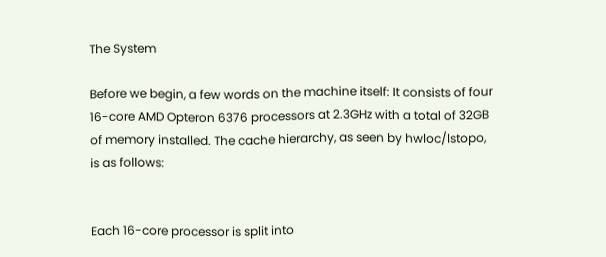The System

Before we begin, a few words on the machine itself: It consists of four 16-core AMD Opteron 6376 processors at 2.3GHz with a total of 32GB of memory installed. The cache hierarchy, as seen by hwloc/lstopo, is as follows:


Each 16-core processor is split into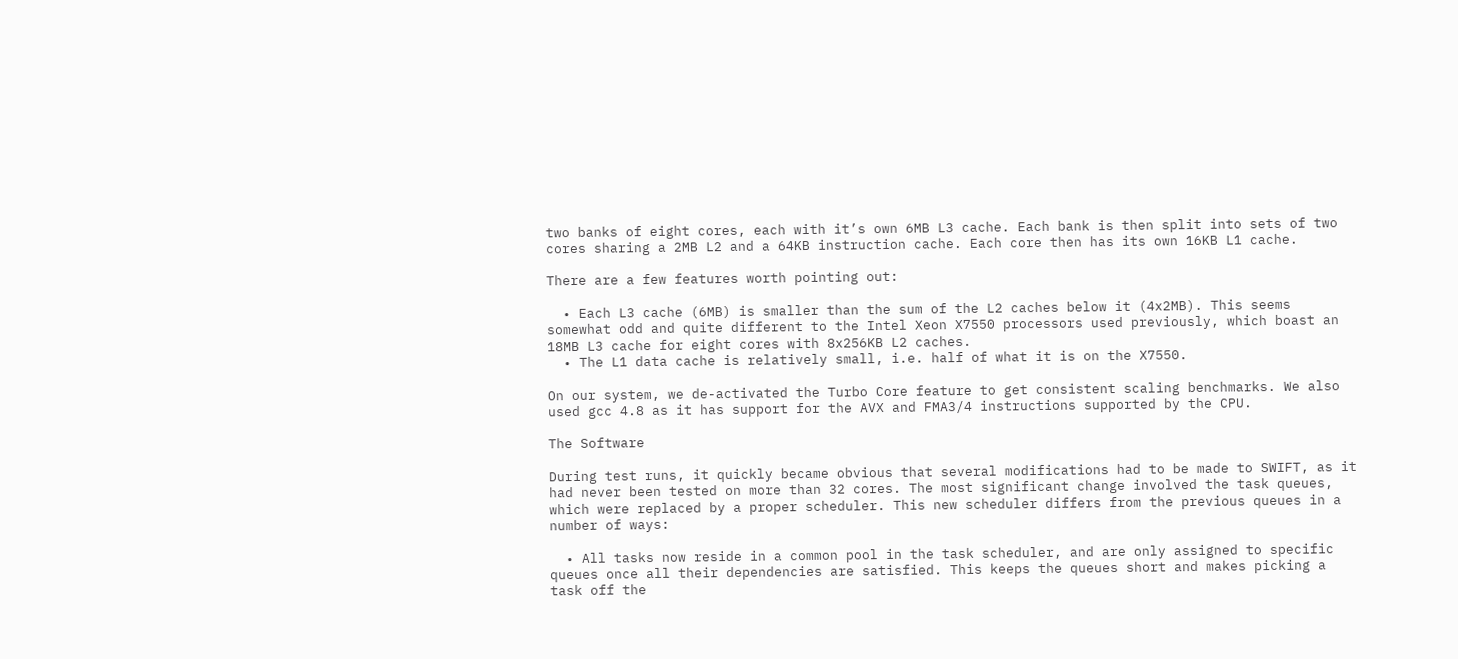two banks of eight cores, each with it’s own 6MB L3 cache. Each bank is then split into sets of two cores sharing a 2MB L2 and a 64KB instruction cache. Each core then has its own 16KB L1 cache.

There are a few features worth pointing out:

  • Each L3 cache (6MB) is smaller than the sum of the L2 caches below it (4x2MB). This seems somewhat odd and quite different to the Intel Xeon X7550 processors used previously, which boast an 18MB L3 cache for eight cores with 8x256KB L2 caches.
  • The L1 data cache is relatively small, i.e. half of what it is on the X7550.

On our system, we de-activated the Turbo Core feature to get consistent scaling benchmarks. We also used gcc 4.8 as it has support for the AVX and FMA3/4 instructions supported by the CPU.

The Software

During test runs, it quickly became obvious that several modifications had to be made to SWIFT, as it had never been tested on more than 32 cores. The most significant change involved the task queues, which were replaced by a proper scheduler. This new scheduler differs from the previous queues in a number of ways:

  • All tasks now reside in a common pool in the task scheduler, and are only assigned to specific queues once all their dependencies are satisfied. This keeps the queues short and makes picking a task off the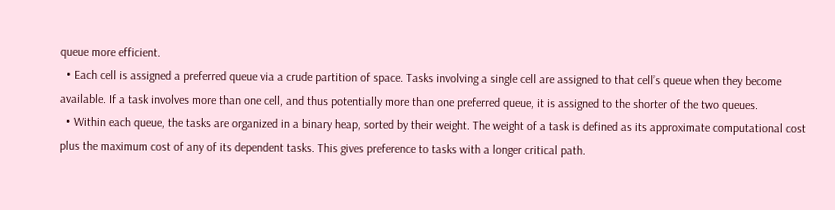queue more efficient.
  • Each cell is assigned a preferred queue via a crude partition of space. Tasks involving a single cell are assigned to that cell’s queue when they become available. If a task involves more than one cell, and thus potentially more than one preferred queue, it is assigned to the shorter of the two queues.
  • Within each queue, the tasks are organized in a binary heap, sorted by their weight. The weight of a task is defined as its approximate computational cost plus the maximum cost of any of its dependent tasks. This gives preference to tasks with a longer critical path.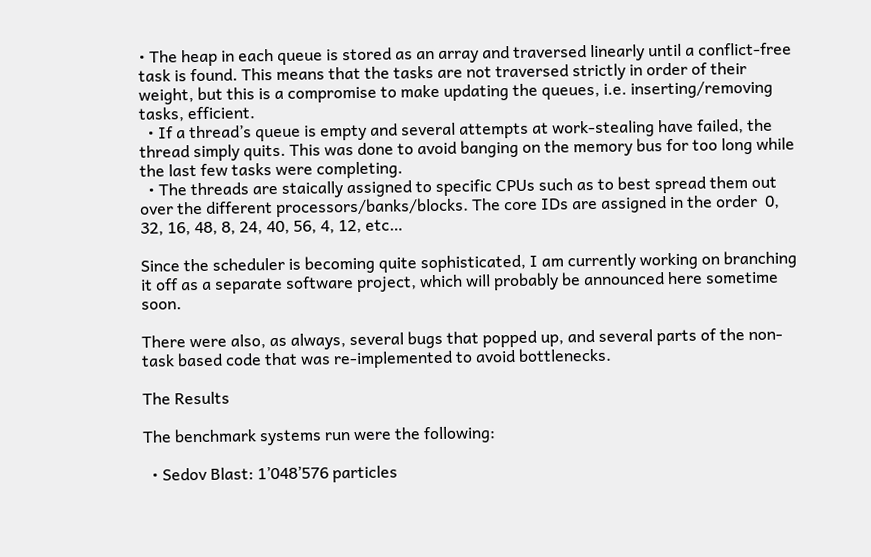• The heap in each queue is stored as an array and traversed linearly until a conflict-free task is found. This means that the tasks are not traversed strictly in order of their weight, but this is a compromise to make updating the queues, i.e. inserting/removing tasks, efficient.
  • If a thread’s queue is empty and several attempts at work-stealing have failed, the thread simply quits. This was done to avoid banging on the memory bus for too long while the last few tasks were completing.
  • The threads are staically assigned to specific CPUs such as to best spread them out over the different processors/banks/blocks. The core IDs are assigned in the order  0, 32, 16, 48, 8, 24, 40, 56, 4, 12, etc…

Since the scheduler is becoming quite sophisticated, I am currently working on branching it off as a separate software project, which will probably be announced here sometime soon.

There were also, as always, several bugs that popped up, and several parts of the non-task based code that was re-implemented to avoid bottlenecks.

The Results

The benchmark systems run were the following:

  • Sedov Blast: 1’048’576 particles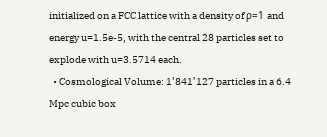initialized on a FCC lattice with a density of ρ=1 and energy u=1.5e-5, with the central 28 particles set to explode with u=3.5714 each.
  • Cosmological Volume: 1’841’127 particles in a 6.4 Mpc cubic box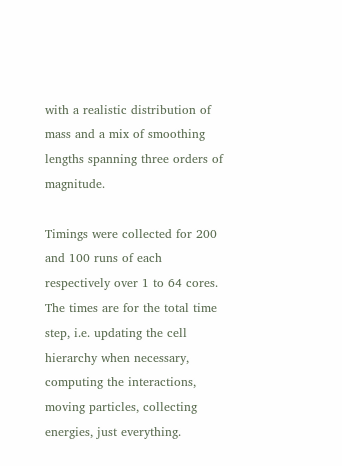with a realistic distribution of mass and a mix of smoothing lengths spanning three orders of magnitude.

Timings were collected for 200 and 100 runs of each respectively over 1 to 64 cores. The times are for the total time step, i.e. updating the cell hierarchy when necessary, computing the interactions, moving particles, collecting energies, just everything.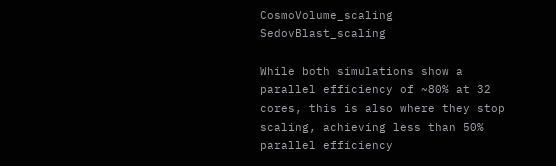CosmoVolume_scaling SedovBlast_scaling

While both simulations show a parallel efficiency of ~80% at 32 cores, this is also where they stop scaling, achieving less than 50% parallel efficiency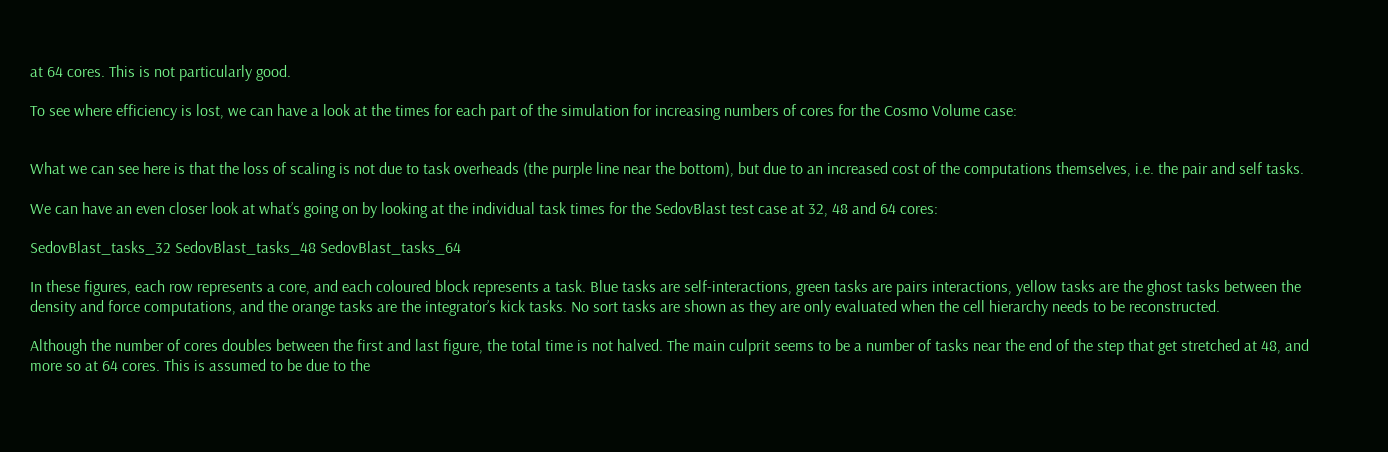at 64 cores. This is not particularly good.

To see where efficiency is lost, we can have a look at the times for each part of the simulation for increasing numbers of cores for the Cosmo Volume case:


What we can see here is that the loss of scaling is not due to task overheads (the purple line near the bottom), but due to an increased cost of the computations themselves, i.e. the pair and self tasks.

We can have an even closer look at what’s going on by looking at the individual task times for the SedovBlast test case at 32, 48 and 64 cores:

SedovBlast_tasks_32 SedovBlast_tasks_48 SedovBlast_tasks_64

In these figures, each row represents a core, and each coloured block represents a task. Blue tasks are self-interactions, green tasks are pairs interactions, yellow tasks are the ghost tasks between the density and force computations, and the orange tasks are the integrator’s kick tasks. No sort tasks are shown as they are only evaluated when the cell hierarchy needs to be reconstructed.

Although the number of cores doubles between the first and last figure, the total time is not halved. The main culprit seems to be a number of tasks near the end of the step that get stretched at 48, and more so at 64 cores. This is assumed to be due to the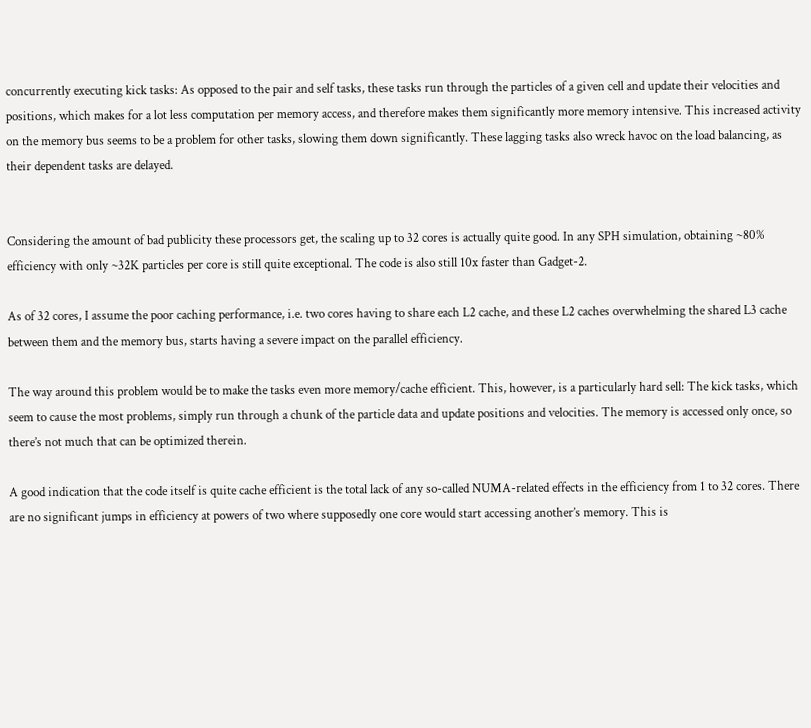concurrently executing kick tasks: As opposed to the pair and self tasks, these tasks run through the particles of a given cell and update their velocities and positions, which makes for a lot less computation per memory access, and therefore makes them significantly more memory intensive. This increased activity on the memory bus seems to be a problem for other tasks, slowing them down significantly. These lagging tasks also wreck havoc on the load balancing, as their dependent tasks are delayed.


Considering the amount of bad publicity these processors get, the scaling up to 32 cores is actually quite good. In any SPH simulation, obtaining ~80% efficiency with only ~32K particles per core is still quite exceptional. The code is also still 10x faster than Gadget-2.

As of 32 cores, I assume the poor caching performance, i.e. two cores having to share each L2 cache, and these L2 caches overwhelming the shared L3 cache between them and the memory bus, starts having a severe impact on the parallel efficiency.

The way around this problem would be to make the tasks even more memory/cache efficient. This, however, is a particularly hard sell: The kick tasks, which seem to cause the most problems, simply run through a chunk of the particle data and update positions and velocities. The memory is accessed only once, so there’s not much that can be optimized therein.

A good indication that the code itself is quite cache efficient is the total lack of any so-called NUMA-related effects in the efficiency from 1 to 32 cores. There are no significant jumps in efficiency at powers of two where supposedly one core would start accessing another’s memory. This is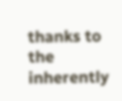thanks to the inherently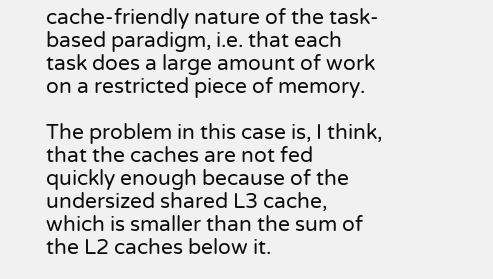cache-friendly nature of the task-based paradigm, i.e. that each task does a large amount of work on a restricted piece of memory.

The problem in this case is, I think, that the caches are not fed quickly enough because of the undersized shared L3 cache, which is smaller than the sum of the L2 caches below it.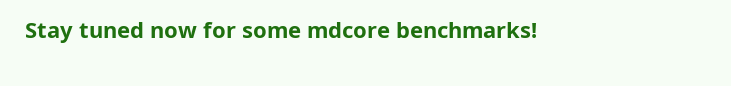Stay tuned now for some mdcore benchmarks!